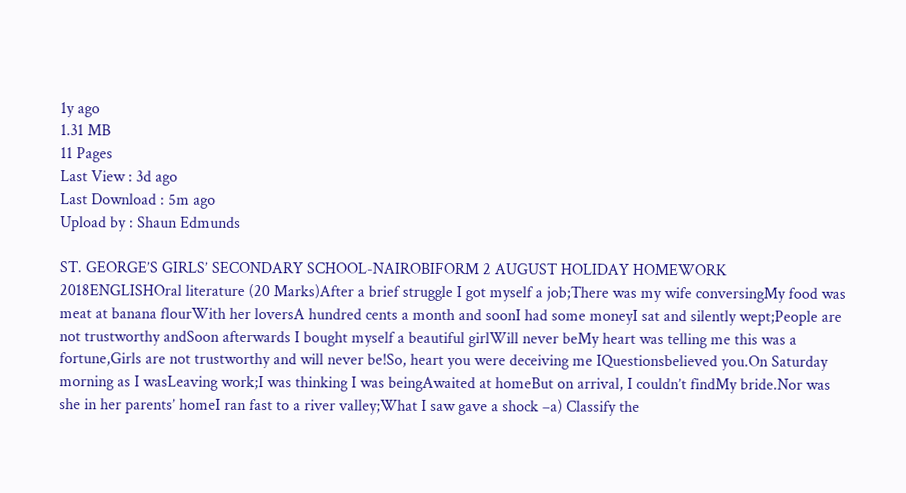1y ago
1.31 MB
11 Pages
Last View : 3d ago
Last Download : 5m ago
Upload by : Shaun Edmunds

ST. GEORGE’S GIRLS’ SECONDARY SCHOOL-NAIROBIFORM 2 AUGUST HOLIDAY HOMEWORK 2018ENGLISHOral literature (20 Marks)After a brief struggle I got myself a job;There was my wife conversingMy food was meat at banana flourWith her loversA hundred cents a month and soonI had some moneyI sat and silently wept;People are not trustworthy andSoon afterwards I bought myself a beautiful girlWill never beMy heart was telling me this was a fortune,Girls are not trustworthy and will never be!So, heart you were deceiving me IQuestionsbelieved you.On Saturday morning as I wasLeaving work;I was thinking I was beingAwaited at homeBut on arrival, I couldn’t findMy bride.Nor was she in her parents’ homeI ran fast to a river valley;What I saw gave a shock –a) Classify the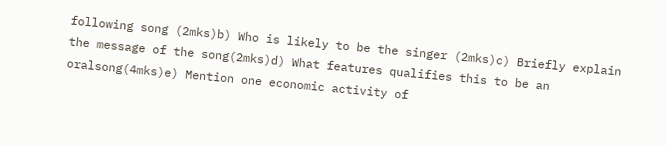following song (2mks)b) Who is likely to be the singer (2mks)c) Briefly explain the message of the song(2mks)d) What features qualifies this to be an oralsong(4mks)e) Mention one economic activity of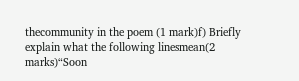thecommunity in the poem (1 mark)f) Briefly explain what the following linesmean(2 marks)“Soon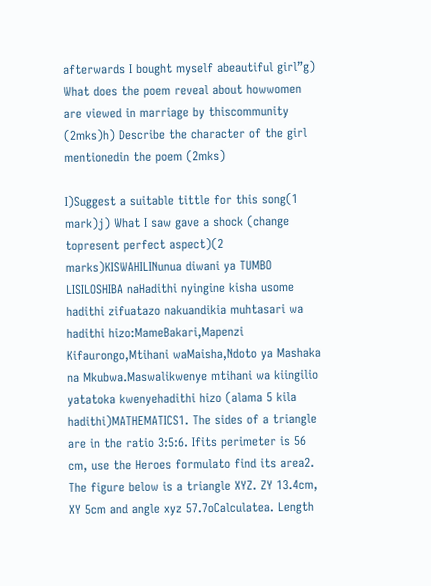afterwards I bought myself abeautiful girl”g) What does the poem reveal about howwomen are viewed in marriage by thiscommunity (2mks)h) Describe the character of the girl mentionedin the poem (2mks)

I)Suggest a suitable tittle for this song(1 mark)j) What I saw gave a shock (change topresent perfect aspect)(2 marks)KISWAHILINunua diwani ya TUMBO LISILOSHIBA naHadithi nyingine kisha usome hadithi zifuatazo nakuandikia muhtasari wa hadithi hizo:MameBakari,Mapenzi Kifaurongo,Mtihani waMaisha,Ndoto ya Mashaka na Mkubwa.Maswalikwenye mtihani wa kiingilio yatatoka kwenyehadithi hizo (alama 5 kila hadithi)MATHEMATICS1. The sides of a triangle are in the ratio 3:5:6. Ifits perimeter is 56 cm, use the Heroes formulato find its area2. The figure below is a triangle XYZ. ZY 13.4cm, XY 5cm and angle xyz 57.7oCalculatea. Length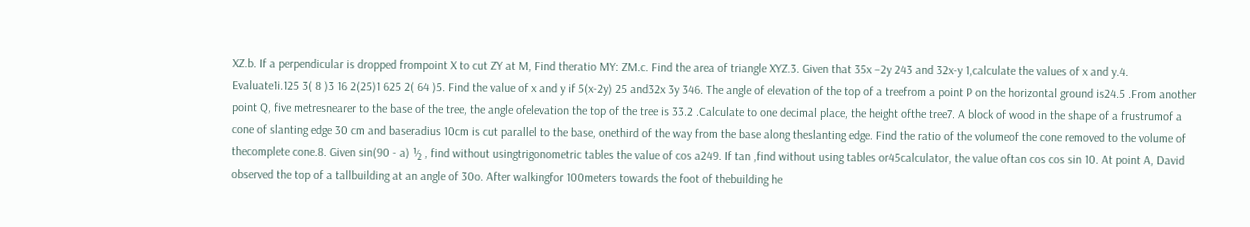XZ.b. If a perpendicular is dropped frompoint X to cut ZY at M, Find theratio MY: ZM.c. Find the area of triangle XYZ.3. Given that 35x –2y 243 and 32x-y 1,calculate the values of x and y.4. Evaluate1i.125 3( 8 )3 16 2(25)1 625 2( 64 )5. Find the value of x and y if 5(x-2y) 25 and32x 3y 346. The angle of elevation of the top of a treefrom a point P on the horizontal ground is24.5 .From another point Q, five metresnearer to the base of the tree, the angle ofelevation the top of the tree is 33.2 .Calculate to one decimal place, the height ofthe tree7. A block of wood in the shape of a frustrumof a cone of slanting edge 30 cm and baseradius 10cm is cut parallel to the base, onethird of the way from the base along theslanting edge. Find the ratio of the volumeof the cone removed to the volume of thecomplete cone.8. Given sin(90 - a) ½ , find without usingtrigonometric tables the value of cos a249. If tan ,find without using tables or45calculator, the value oftan cos cos sin 10. At point A, David observed the top of a tallbuilding at an angle of 30o. After walkingfor 100meters towards the foot of thebuilding he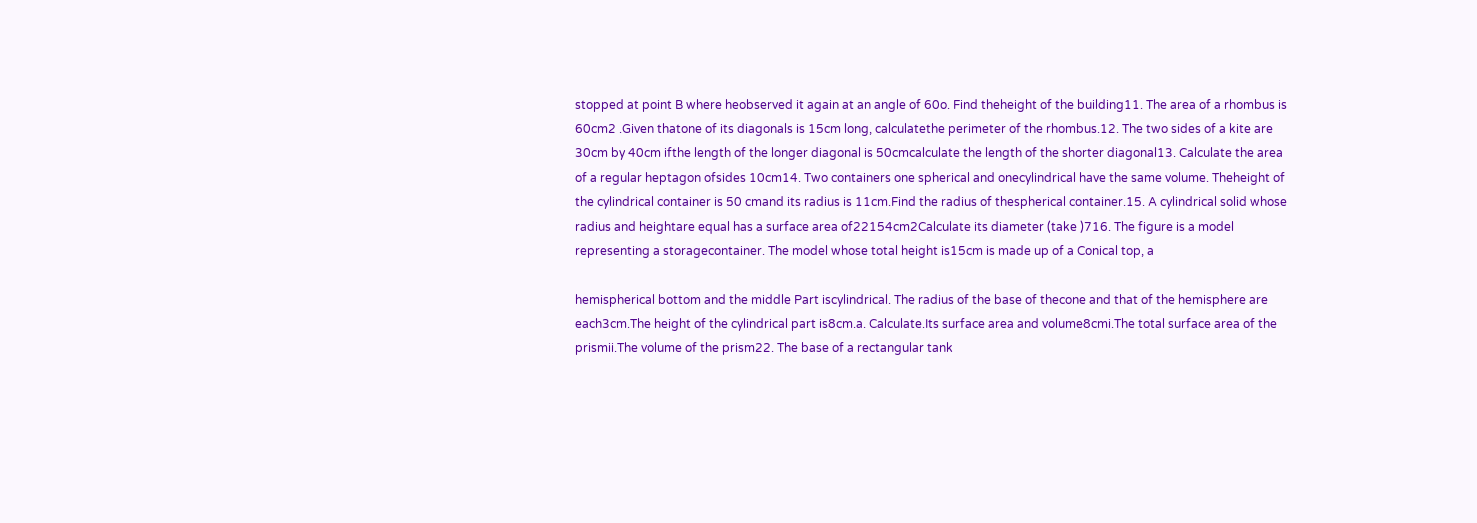stopped at point B where heobserved it again at an angle of 60o. Find theheight of the building11. The area of a rhombus is 60cm2 .Given thatone of its diagonals is 15cm long, calculatethe perimeter of the rhombus.12. The two sides of a kite are 30cm by 40cm ifthe length of the longer diagonal is 50cmcalculate the length of the shorter diagonal13. Calculate the area of a regular heptagon ofsides 10cm14. Two containers one spherical and onecylindrical have the same volume. Theheight of the cylindrical container is 50 cmand its radius is 11cm.Find the radius of thespherical container.15. A cylindrical solid whose radius and heightare equal has a surface area of22154cm2Calculate its diameter (take )716. The figure is a model representing a storagecontainer. The model whose total height is15cm is made up of a Conical top, a

hemispherical bottom and the middle Part iscylindrical. The radius of the base of thecone and that of the hemisphere are each3cm.The height of the cylindrical part is8cm.a. Calculate.Its surface area and volume8cmi.The total surface area of the prismii.The volume of the prism22. The base of a rectangular tank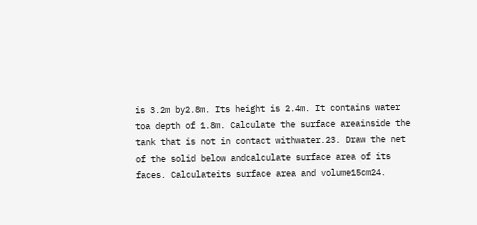is 3.2m by2.8m. Its height is 2.4m. It contains water toa depth of 1.8m. Calculate the surface areainside the tank that is not in contact withwater.23. Draw the net of the solid below andcalculate surface area of its faces. Calculateits surface area and volume15cm24.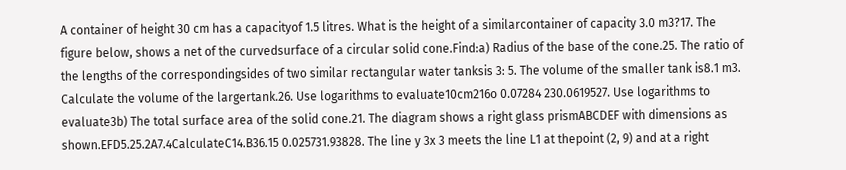A container of height 30 cm has a capacityof 1.5 litres. What is the height of a similarcontainer of capacity 3.0 m3?17. The figure below, shows a net of the curvedsurface of a circular solid cone.Find:a) Radius of the base of the cone.25. The ratio of the lengths of the correspondingsides of two similar rectangular water tanksis 3: 5. The volume of the smaller tank is8.1 m3. Calculate the volume of the largertank.26. Use logarithms to evaluate10cm216o 0.07284 230.0619527. Use logarithms to evaluate3b) The total surface area of the solid cone.21. The diagram shows a right glass prismABCDEF with dimensions as shown.EFD5.25.2A7.4CalculateC14.B36.15 0.025731.93828. The line y 3x 3 meets the line L1 at thepoint (2, 9) and at a right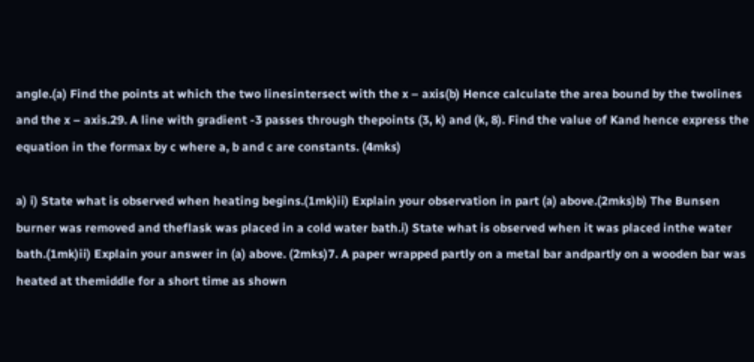angle.(a) Find the points at which the two linesintersect with the x – axis(b) Hence calculate the area bound by the twolines and the x – axis.29. A line with gradient -3 passes through thepoints (3, k) and (k, 8). Find the value of Kand hence express the equation in the formax by c where a, b and c are constants. (4mks)

a) i) State what is observed when heating begins.(1mk)ii) Explain your observation in part (a) above.(2mks)b) The Bunsen burner was removed and theflask was placed in a cold water bath.i) State what is observed when it was placed inthe water bath.(1mk)ii) Explain your answer in (a) above. (2mks)7. A paper wrapped partly on a metal bar andpartly on a wooden bar was heated at themiddle for a short time as shown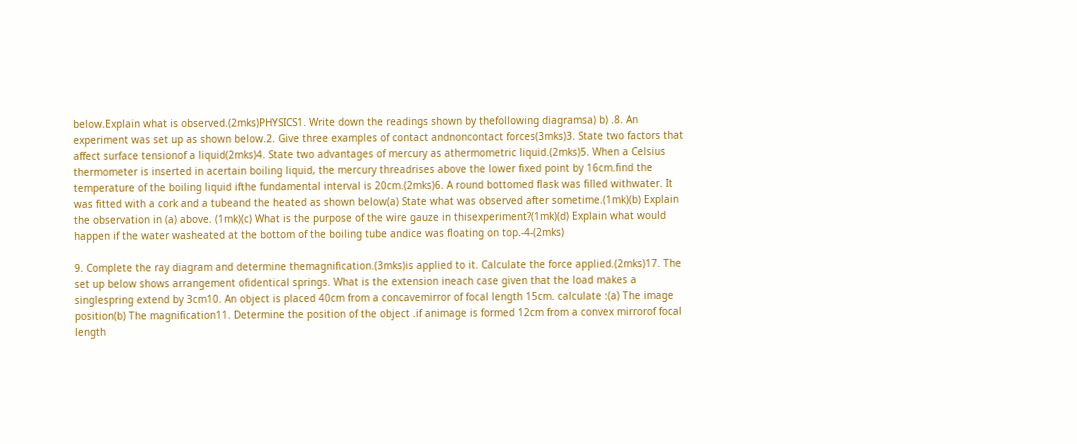below.Explain what is observed.(2mks)PHYSICS1. Write down the readings shown by thefollowing diagramsa) b) .8. An experiment was set up as shown below.2. Give three examples of contact andnoncontact forces(3mks)3. State two factors that affect surface tensionof a liquid(2mks)4. State two advantages of mercury as athermometric liquid.(2mks)5. When a Celsius thermometer is inserted in acertain boiling liquid, the mercury threadrises above the lower fixed point by 16cm.find the temperature of the boiling liquid ifthe fundamental interval is 20cm.(2mks)6. A round bottomed flask was filled withwater. It was fitted with a cork and a tubeand the heated as shown below(a) State what was observed after sometime.(1mk)(b) Explain the observation in (a) above. (1mk)(c) What is the purpose of the wire gauze in thisexperiment?(1mk)(d) Explain what would happen if the water washeated at the bottom of the boiling tube andice was floating on top.-4-(2mks)

9. Complete the ray diagram and determine themagnification.(3mks)is applied to it. Calculate the force applied.(2mks)17. The set up below shows arrangement ofidentical springs. What is the extension ineach case given that the load makes a singlespring extend by 3cm10. An object is placed 40cm from a concavemirror of focal length 15cm. calculate :(a) The image position(b) The magnification11. Determine the position of the object .if animage is formed 12cm from a convex mirrorof focal length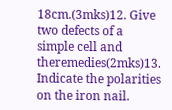18cm.(3mks)12. Give two defects of a simple cell and theremedies(2mks)13. Indicate the polarities on the iron nail.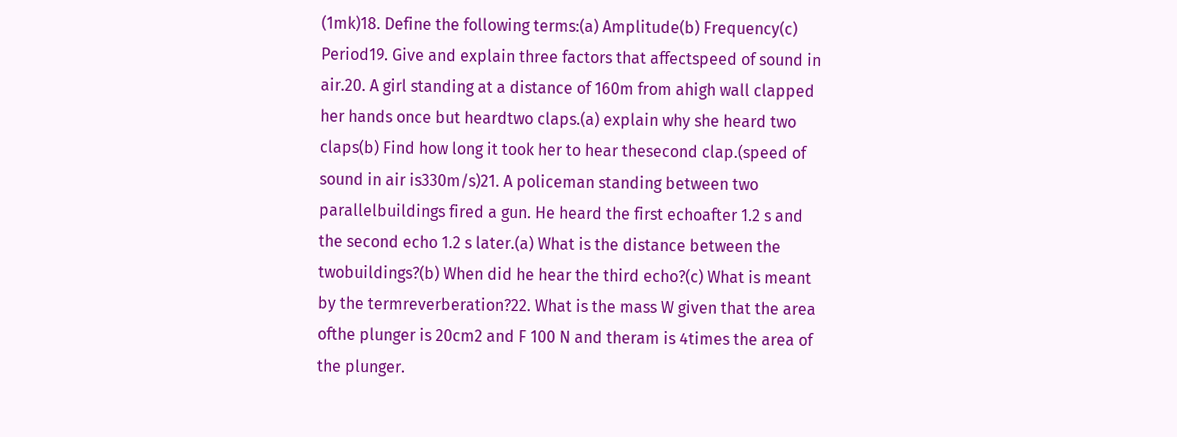(1mk)18. Define the following terms:(a) Amplitude(b) Frequency(c) Period19. Give and explain three factors that affectspeed of sound in air.20. A girl standing at a distance of 160m from ahigh wall clapped her hands once but heardtwo claps.(a) explain why she heard two claps(b) Find how long it took her to hear thesecond clap.(speed of sound in air is330m/s)21. A policeman standing between two parallelbuildings fired a gun. He heard the first echoafter 1.2 s and the second echo 1.2 s later.(a) What is the distance between the twobuildings?(b) When did he hear the third echo?(c) What is meant by the termreverberation?22. What is the mass W given that the area ofthe plunger is 20cm2 and F 100 N and theram is 4times the area of the plunger.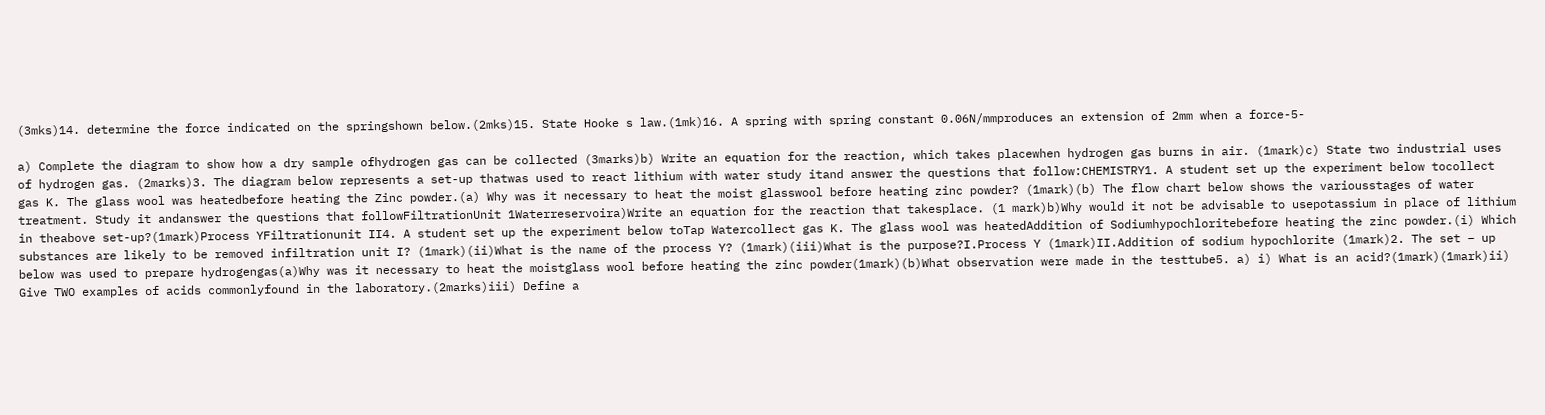(3mks)14. determine the force indicated on the springshown below.(2mks)15. State Hooke s law.(1mk)16. A spring with spring constant 0.06N/mmproduces an extension of 2mm when a force-5-

a) Complete the diagram to show how a dry sample ofhydrogen gas can be collected (3marks)b) Write an equation for the reaction, which takes placewhen hydrogen gas burns in air. (1mark)c) State two industrial uses of hydrogen gas. (2marks)3. The diagram below represents a set-up thatwas used to react lithium with water study itand answer the questions that follow:CHEMISTRY1. A student set up the experiment below tocollect gas K. The glass wool was heatedbefore heating the Zinc powder.(a) Why was it necessary to heat the moist glasswool before heating zinc powder? (1mark)(b) The flow chart below shows the variousstages of water treatment. Study it andanswer the questions that followFiltrationUnit 1Waterreservoira)Write an equation for the reaction that takesplace. (1 mark)b)Why would it not be advisable to usepotassium in place of lithium in theabove set-up?(1mark)Process YFiltrationunit II4. A student set up the experiment below toTap Watercollect gas K. The glass wool was heatedAddition of Sodiumhypochloritebefore heating the zinc powder.(i) Which substances are likely to be removed infiltration unit I? (1mark)(ii)What is the name of the process Y? (1mark)(iii)What is the purpose?I.Process Y (1mark)II.Addition of sodium hypochlorite (1mark)2. The set – up below was used to prepare hydrogengas(a)Why was it necessary to heat the moistglass wool before heating the zinc powder(1mark)(b)What observation were made in the testtube5. a) i) What is an acid?(1mark)(1mark)ii) Give TWO examples of acids commonlyfound in the laboratory.(2marks)iii) Define a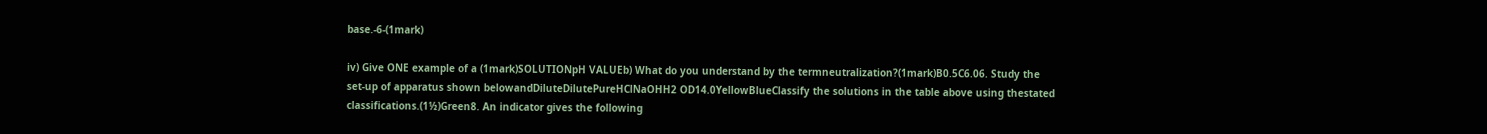base.-6-(1mark)

iv) Give ONE example of a (1mark)SOLUTIONpH VALUEb) What do you understand by the termneutralization?(1mark)B0.5C6.06. Study the set-up of apparatus shown belowandDiluteDilutePureHClNaOHH2 OD14.0YellowBlueClassify the solutions in the table above using thestated classifications.(1½)Green8. An indicator gives the following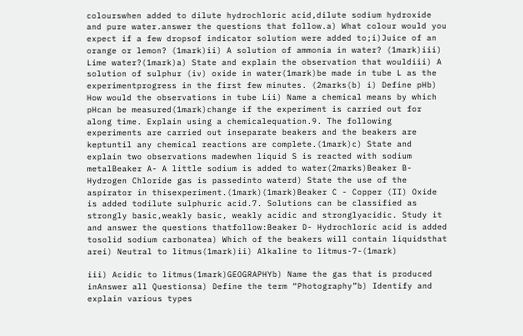colourswhen added to dilute hydrochloric acid,dilute sodium hydroxide and pure water.answer the questions that follow.a) What colour would you expect if a few dropsof indicator solution were added to;i)Juice of an orange or lemon? (1mark)ii) A solution of ammonia in water? (1mark)iii) Lime water?(1mark)a) State and explain the observation that wouldiii) A solution of sulphur (iv) oxide in water(1mark)be made in tube L as the experimentprogress in the first few minutes. (2marks(b) i) Define pHb) How would the observations in tube Lii) Name a chemical means by which pHcan be measured(1mark)change if the experiment is carried out for along time. Explain using a chemicalequation.9. The following experiments are carried out inseparate beakers and the beakers are keptuntil any chemical reactions are complete.(1mark)c) State and explain two observations madewhen liquid S is reacted with sodium metalBeaker A- A little sodium is added to water(2marks)Beaker B- Hydrogen Chloride gas is passedinto waterd) State the use of the aspirator in thisexperiment.(1mark)(1mark)Beaker C - Copper (II) Oxide is added todilute sulphuric acid.7. Solutions can be classified as strongly basic,weakly basic, weakly acidic and stronglyacidic. Study it and answer the questions thatfollow:Beaker D- Hydrochloric acid is added tosolid sodium carbonatea) Which of the beakers will contain liquidsthat arei) Neutral to litmus(1mark)ii) Alkaline to litmus-7-(1mark)

iii) Acidic to litmus(1mark)GEOGRAPHYb) Name the gas that is produced inAnswer all Questionsa) Define the term “Photography”b) Identify and explain various types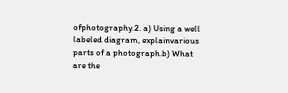ofphotography.2. a) Using a well labeled diagram, explainvarious parts of a photograph.b) What are the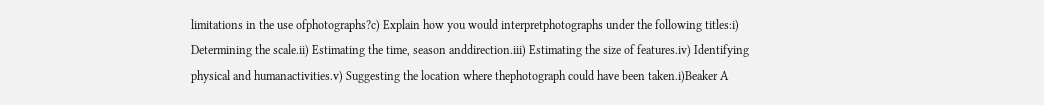limitations in the use ofphotographs?c) Explain how you would interpretphotographs under the following titles:i) Determining the scale.ii) Estimating the time, season anddirection.iii) Estimating the size of features.iv) Identifying physical and humanactivities.v) Suggesting the location where thephotograph could have been taken.i)Beaker A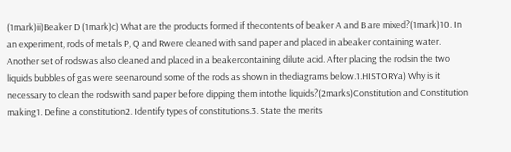(1mark)ii)Beaker D (1mark)c) What are the products formed if thecontents of beaker A and B are mixed?(1mark)10. In an experiment, rods of metals P, Q and Rwere cleaned with sand paper and placed in abeaker containing water. Another set of rodswas also cleaned and placed in a beakercontaining dilute acid. After placing the rodsin the two liquids bubbles of gas were seenaround some of the rods as shown in thediagrams below.1.HISTORYa) Why is it necessary to clean the rodswith sand paper before dipping them intothe liquids?(2marks)Constitution and Constitution making1. Define a constitution2. Identify types of constitutions.3. State the merits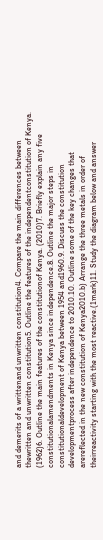and demerits of a writtenand unwritten constitution4. Compare the main differences between thewritten and unwritten constitution5. Outline the features of the independentconstitution of Kenya. (1962)6. Outline the main features of the constitutionof Kenya. (2010)7. Briefly explain any five constitutionalamendments in Kenya since independence.8. Outline the major steps in constitutionaldevelopment of Kenya between 1954 and1960.9. Discuss the constitution developmentprocess after independence to 2010.10. Outline some of the key changes that arereflected in the new constitution of Kenya2010.b) Arrange the three metals in order of theirreactivity starting with the most reactive.(1mark)11. Study the diagram below and answer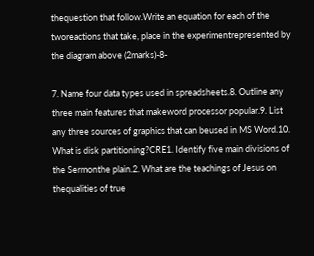thequestion that follow.Write an equation for each of the tworeactions that take, place in the experimentrepresented by the diagram above (2marks)-8-

7. Name four data types used in spreadsheets.8. Outline any three main features that makeword processor popular.9. List any three sources of graphics that can beused in MS Word.10. What is disk partitioning?CRE1. Identify five main divisions of the Sermonthe plain.2. What are the teachings of Jesus on thequalities of true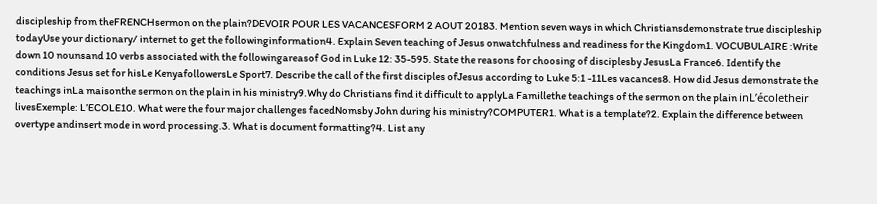discipleship from theFRENCHsermon on the plain?DEVOIR POUR LES VACANCESFORM 2 AOUT 20183. Mention seven ways in which Christiansdemonstrate true discipleship todayUse your dictionary/ internet to get the followinginformation4. Explain Seven teaching of Jesus onwatchfulness and readiness for the Kingdom1. VOCUBULAIRE :Write down 10 nounsand 10 verbs associated with the followingareasof God in Luke 12: 35-595. State the reasons for choosing of disciplesby JesusLa France6. Identify the conditions Jesus set for hisLe KenyafollowersLe Sport7. Describe the call of the first disciples ofJesus according to Luke 5:1 -11Les vacances8. How did Jesus demonstrate the teachings inLa maisonthe sermon on the plain in his ministry9.Why do Christians find it difficult to applyLa Famillethe teachings of the sermon on the plain inL’écoletheir livesExemple: L’ECOLE10. What were the four major challenges facedNomsby John during his ministry?COMPUTER1. What is a template?2. Explain the difference between overtype andinsert mode in word processing.3. What is document formatting?4. List any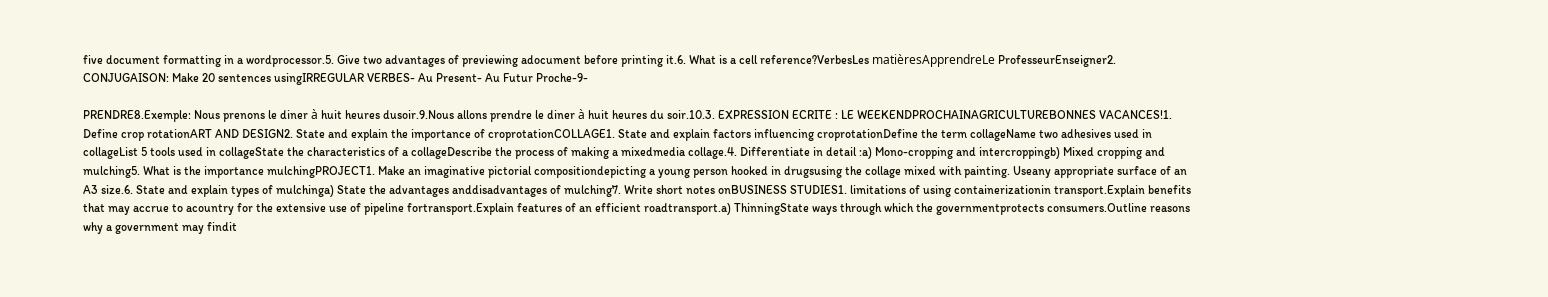five document formatting in a wordprocessor.5. Give two advantages of previewing adocument before printing it.6. What is a cell reference?VerbesLes matièresApprendreLe ProfesseurEnseigner2. CONJUGAISON: Make 20 sentences usingIRREGULAR VERBES- Au Present- Au Futur Proche-9-

PRENDRE8.Exemple: Nous prenons le diner à huit heures dusoir.9.Nous allons prendre le diner à huit heures du soir.10.3. EXPRESSION ECRITE : LE WEEKENDPROCHAINAGRICULTUREBONNES VACANCES!1. Define crop rotationART AND DESIGN2. State and explain the importance of croprotationCOLLAGE1. State and explain factors influencing croprotationDefine the term collageName two adhesives used in collageList 5 tools used in collageState the characteristics of a collageDescribe the process of making a mixedmedia collage.4. Differentiate in detail :a) Mono-cropping and intercroppingb) Mixed cropping and mulching5. What is the importance mulchingPROJECT1. Make an imaginative pictorial compositiondepicting a young person hooked in drugsusing the collage mixed with painting. Useany appropriate surface of an A3 size.6. State and explain types of mulchinga) State the advantages anddisadvantages of mulching7. Write short notes onBUSINESS STUDIES1. limitations of using containerizationin transport.Explain benefits that may accrue to acountry for the extensive use of pipeline fortransport.Explain features of an efficient roadtransport.a) ThinningState ways through which the governmentprotects consumers.Outline reasons why a government may findit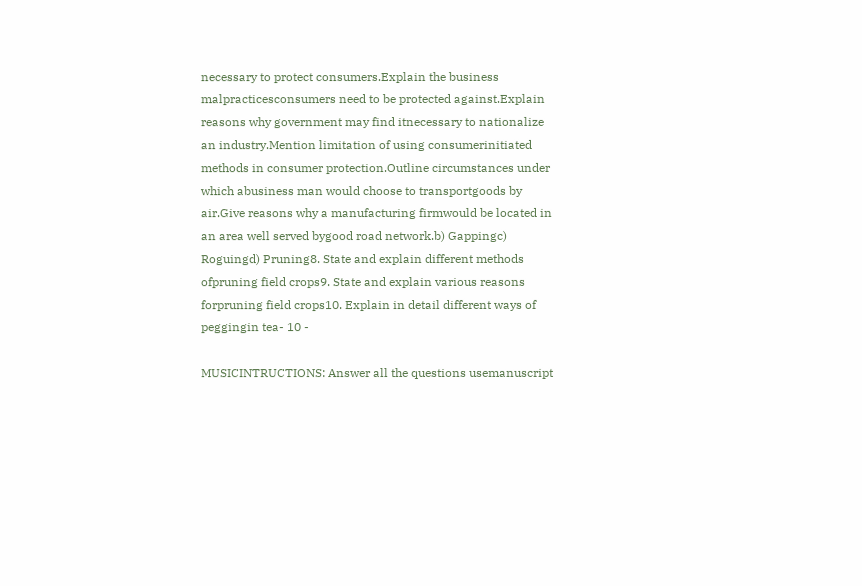necessary to protect consumers.Explain the business malpracticesconsumers need to be protected against.Explain reasons why government may find itnecessary to nationalize an industry.Mention limitation of using consumerinitiated methods in consumer protection.Outline circumstances under which abusiness man would choose to transportgoods by air.Give reasons why a manufacturing firmwould be located in an area well served bygood road network.b) Gappingc) Roguingd) Pruning8. State and explain different methods ofpruning field crops9. State and explain various reasons forpruning field crops10. Explain in detail different ways of peggingin tea- 10 -

MUSICINTRUCTIONS: Answer all the questions usemanuscript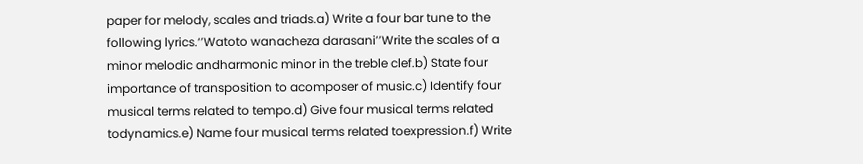paper for melody, scales and triads.a) Write a four bar tune to the following lyrics.‘’Watoto wanacheza darasani’’Write the scales of a minor melodic andharmonic minor in the treble clef.b) State four importance of transposition to acomposer of music.c) Identify four musical terms related to tempo.d) Give four musical terms related todynamics.e) Name four musical terms related toexpression.f) Write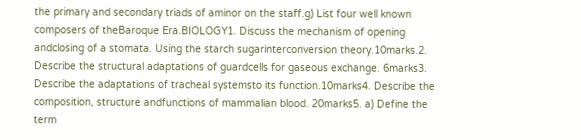the primary and secondary triads of aminor on the staff.g) List four well known composers of theBaroque Era.BIOLOGY1. Discuss the mechanism of opening andclosing of a stomata. Using the starch sugarinterconversion theory.10marks.2. Describe the structural adaptations of guardcells for gaseous exchange. 6marks3. Describe the adaptations of tracheal systemsto its function.10marks4. Describe the composition, structure andfunctions of mammalian blood. 20marks5. a) Define the term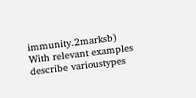immunity.2marksb) With relevant examples describe varioustypes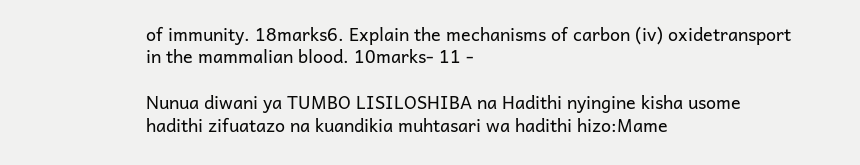of immunity. 18marks6. Explain the mechanisms of carbon (iv) oxidetransport in the mammalian blood. 10marks- 11 -

Nunua diwani ya TUMBO LISILOSHIBA na Hadithi nyingine kisha usome hadithi zifuatazo na kuandikia muhtasari wa hadithi hizo:Mame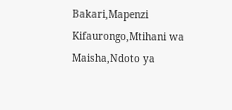Bakari,Mapenzi Kifaurongo,Mtihani wa Maisha,Ndoto ya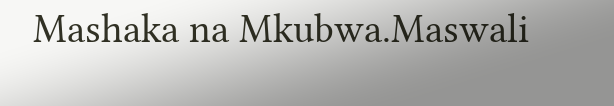Mashaka na Mkubwa.Maswali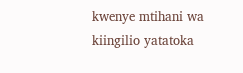kwenye mtihani wa kiingilio yatatoka